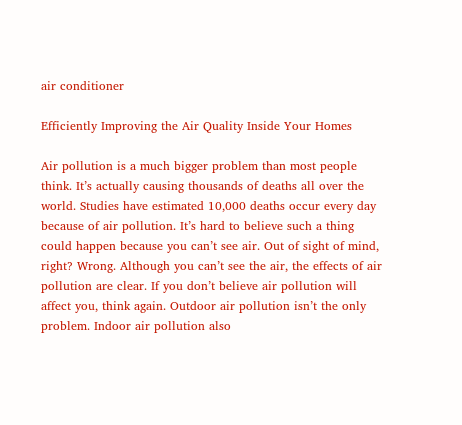air conditioner

Efficiently Improving the Air Quality Inside Your Homes

Air pollution is a much bigger problem than most people think. It’s actually causing thousands of deaths all over the world. Studies have estimated 10,000 deaths occur every day because of air pollution. It’s hard to believe such a thing could happen because you can’t see air. Out of sight of mind, right? Wrong. Although you can’t see the air, the effects of air pollution are clear. If you don’t believe air pollution will affect you, think again. Outdoor air pollution isn’t the only problem. Indoor air pollution also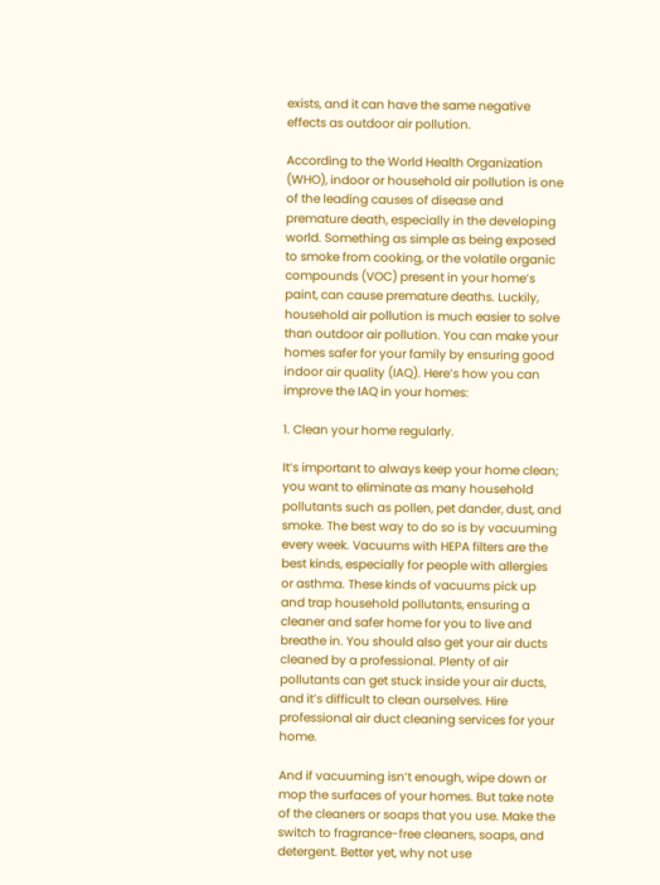exists, and it can have the same negative effects as outdoor air pollution.

According to the World Health Organization (WHO), indoor or household air pollution is one of the leading causes of disease and premature death, especially in the developing world. Something as simple as being exposed to smoke from cooking, or the volatile organic compounds (VOC) present in your home’s paint, can cause premature deaths. Luckily, household air pollution is much easier to solve than outdoor air pollution. You can make your homes safer for your family by ensuring good indoor air quality (IAQ). Here’s how you can improve the IAQ in your homes:

1. Clean your home regularly.

It’s important to always keep your home clean; you want to eliminate as many household pollutants such as pollen, pet dander, dust, and smoke. The best way to do so is by vacuuming every week. Vacuums with HEPA filters are the best kinds, especially for people with allergies or asthma. These kinds of vacuums pick up and trap household pollutants, ensuring a cleaner and safer home for you to live and breathe in. You should also get your air ducts cleaned by a professional. Plenty of air pollutants can get stuck inside your air ducts, and it’s difficult to clean ourselves. Hire professional air duct cleaning services for your home.

And if vacuuming isn’t enough, wipe down or mop the surfaces of your homes. But take note of the cleaners or soaps that you use. Make the switch to fragrance-free cleaners, soaps, and detergent. Better yet, why not use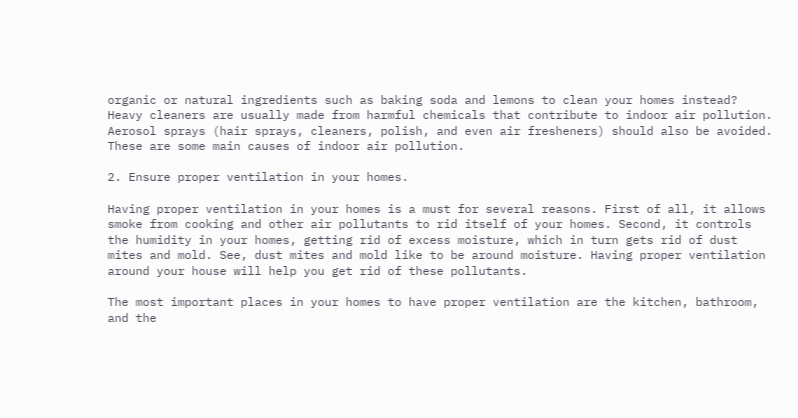organic or natural ingredients such as baking soda and lemons to clean your homes instead? Heavy cleaners are usually made from harmful chemicals that contribute to indoor air pollution. Aerosol sprays (hair sprays, cleaners, polish, and even air fresheners) should also be avoided. These are some main causes of indoor air pollution.

2. Ensure proper ventilation in your homes.

Having proper ventilation in your homes is a must for several reasons. First of all, it allows smoke from cooking and other air pollutants to rid itself of your homes. Second, it controls the humidity in your homes, getting rid of excess moisture, which in turn gets rid of dust mites and mold. See, dust mites and mold like to be around moisture. Having proper ventilation around your house will help you get rid of these pollutants.

The most important places in your homes to have proper ventilation are the kitchen, bathroom, and the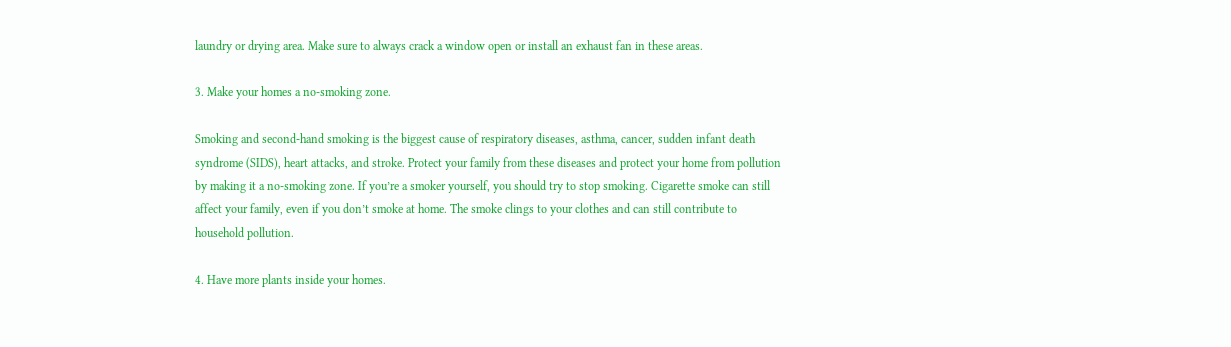laundry or drying area. Make sure to always crack a window open or install an exhaust fan in these areas.

3. Make your homes a no-smoking zone.

Smoking and second-hand smoking is the biggest cause of respiratory diseases, asthma, cancer, sudden infant death syndrome (SIDS), heart attacks, and stroke. Protect your family from these diseases and protect your home from pollution by making it a no-smoking zone. If you’re a smoker yourself, you should try to stop smoking. Cigarette smoke can still affect your family, even if you don’t smoke at home. The smoke clings to your clothes and can still contribute to household pollution.

4. Have more plants inside your homes.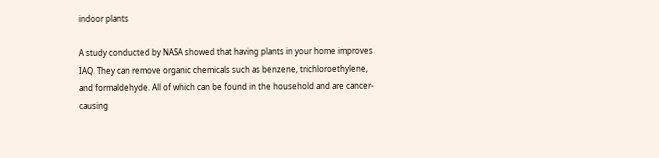indoor plants

A study conducted by NASA showed that having plants in your home improves IAQ. They can remove organic chemicals such as benzene, trichloroethylene, and formaldehyde. All of which can be found in the household and are cancer-causing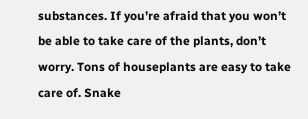substances. If you’re afraid that you won’t be able to take care of the plants, don’t worry. Tons of houseplants are easy to take care of. Snake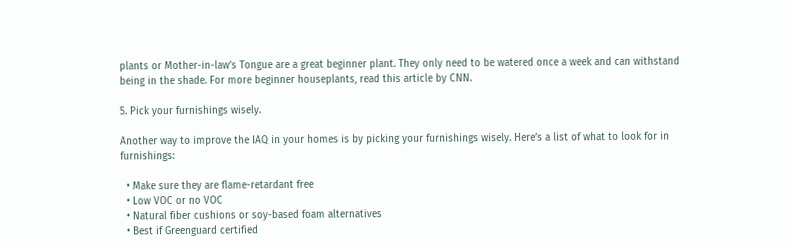plants or Mother-in-law’s Tongue are a great beginner plant. They only need to be watered once a week and can withstand being in the shade. For more beginner houseplants, read this article by CNN.

5. Pick your furnishings wisely.

Another way to improve the IAQ in your homes is by picking your furnishings wisely. Here’s a list of what to look for in furnishings:

  • Make sure they are flame-retardant free
  • Low VOC or no VOC
  • Natural fiber cushions or soy-based foam alternatives
  • Best if Greenguard certified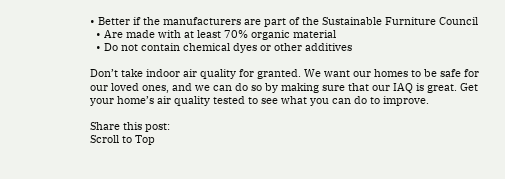• Better if the manufacturers are part of the Sustainable Furniture Council
  • Are made with at least 70% organic material
  • Do not contain chemical dyes or other additives

Don’t take indoor air quality for granted. We want our homes to be safe for our loved ones, and we can do so by making sure that our IAQ is great. Get your home’s air quality tested to see what you can do to improve.

Share this post:
Scroll to Top